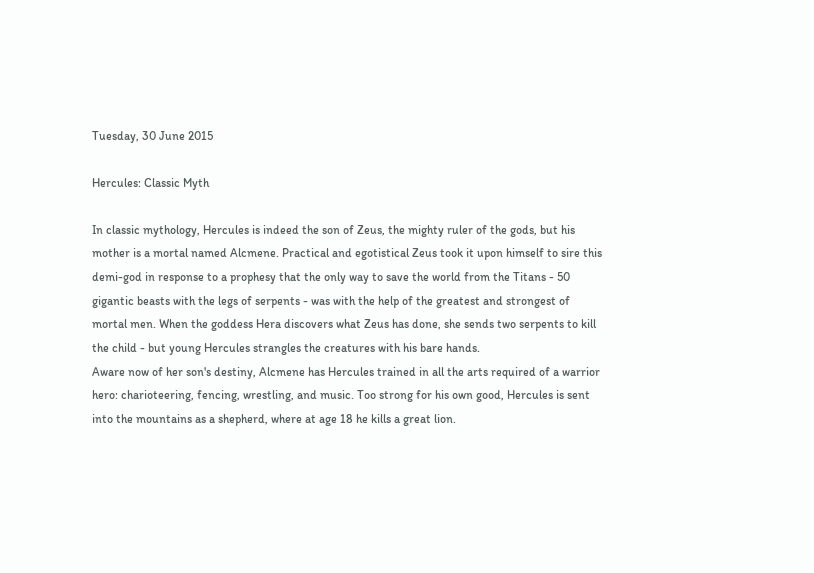Tuesday, 30 June 2015

Hercules: Classic Myth

In classic mythology, Hercules is indeed the son of Zeus, the mighty ruler of the gods, but his mother is a mortal named Alcmene. Practical and egotistical Zeus took it upon himself to sire this demi-god in response to a prophesy that the only way to save the world from the Titans - 50 gigantic beasts with the legs of serpents - was with the help of the greatest and strongest of mortal men. When the goddess Hera discovers what Zeus has done, she sends two serpents to kill the child - but young Hercules strangles the creatures with his bare hands.
Aware now of her son's destiny, Alcmene has Hercules trained in all the arts required of a warrior hero: charioteering, fencing, wrestling, and music. Too strong for his own good, Hercules is sent into the mountains as a shepherd, where at age 18 he kills a great lion.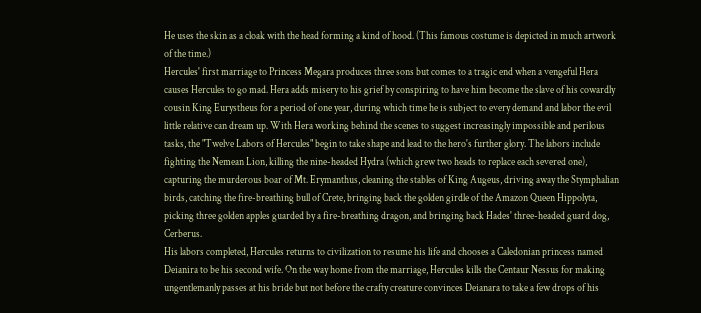He uses the skin as a cloak with the head forming a kind of hood. (This famous costume is depicted in much artwork of the time.)
Hercules' first marriage to Princess Megara produces three sons but comes to a tragic end when a vengeful Hera causes Hercules to go mad. Hera adds misery to his grief by conspiring to have him become the slave of his cowardly cousin King Eurystheus for a period of one year, during which time he is subject to every demand and labor the evil little relative can dream up. With Hera working behind the scenes to suggest increasingly impossible and perilous tasks, the "Twelve Labors of Hercules" begin to take shape and lead to the hero's further glory. The labors include fighting the Nemean Lion, killing the nine-headed Hydra (which grew two heads to replace each severed one), capturing the murderous boar of Mt. Erymanthus, cleaning the stables of King Augeus, driving away the Stymphalian birds, catching the fire-breathing bull of Crete, bringing back the golden girdle of the Amazon Queen Hippolyta, picking three golden apples guarded by a fire-breathing dragon, and bringing back Hades' three-headed guard dog, Cerberus.
His labors completed, Hercules returns to civilization to resume his life and chooses a Caledonian princess named Deianira to be his second wife. On the way home from the marriage, Hercules kills the Centaur Nessus for making ungentlemanly passes at his bride but not before the crafty creature convinces Deianara to take a few drops of his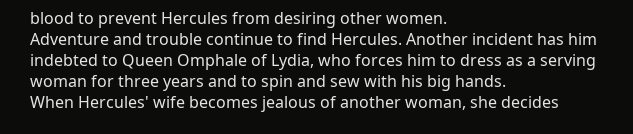blood to prevent Hercules from desiring other women.
Adventure and trouble continue to find Hercules. Another incident has him indebted to Queen Omphale of Lydia, who forces him to dress as a serving woman for three years and to spin and sew with his big hands.
When Hercules' wife becomes jealous of another woman, she decides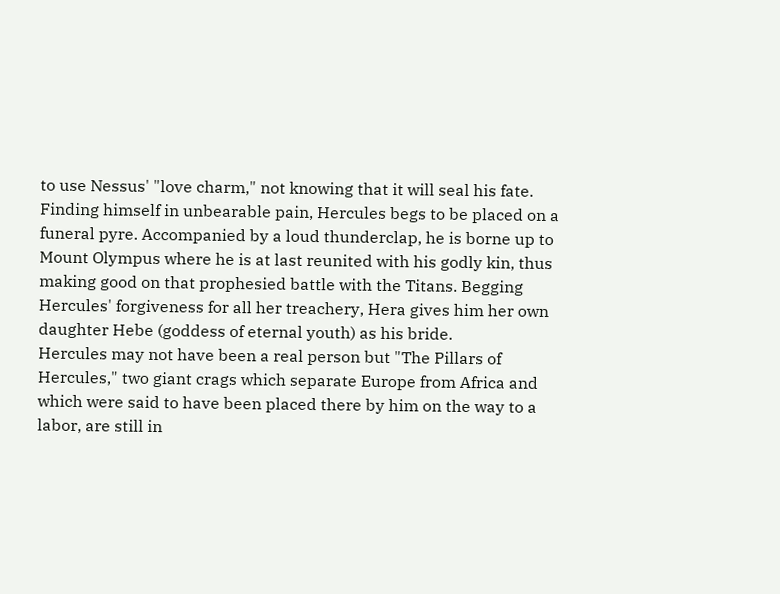to use Nessus' "love charm," not knowing that it will seal his fate. Finding himself in unbearable pain, Hercules begs to be placed on a funeral pyre. Accompanied by a loud thunderclap, he is borne up to Mount Olympus where he is at last reunited with his godly kin, thus making good on that prophesied battle with the Titans. Begging Hercules' forgiveness for all her treachery, Hera gives him her own daughter Hebe (goddess of eternal youth) as his bride.
Hercules may not have been a real person but "The Pillars of Hercules," two giant crags which separate Europe from Africa and which were said to have been placed there by him on the way to a labor, are still in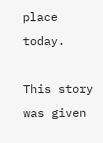place today.

This story was given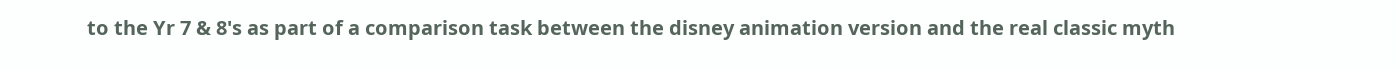to the Yr 7 & 8's as part of a comparison task between the disney animation version and the real classic myth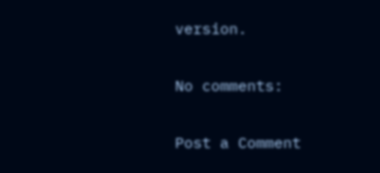version.

No comments:

Post a Comment